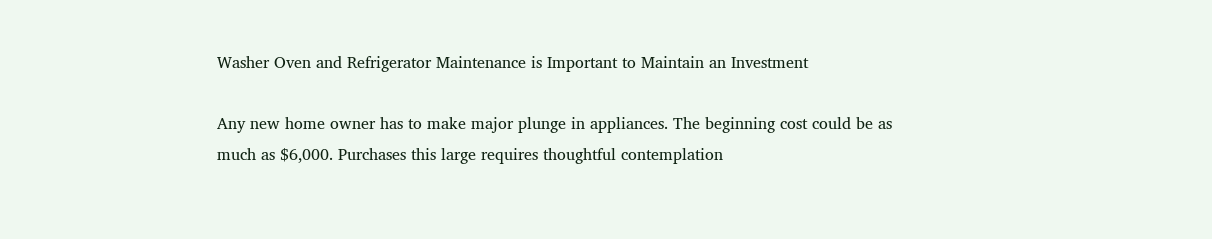Washer Oven and Refrigerator Maintenance is Important to Maintain an Investment

Any new home owner has to make major plunge in appliances. The beginning cost could be as much as $6,000. Purchases this large requires thoughtful contemplation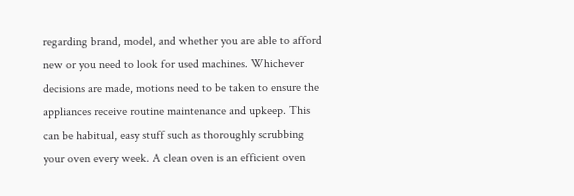regarding brand, model, and whether you are able to afford new or you need to look for used machines. Whichever decisions are made, motions need to be taken to ensure the appliances receive routine maintenance and upkeep. This can be habitual, easy stuff such as thoroughly scrubbing your oven every week. A clean oven is an efficient oven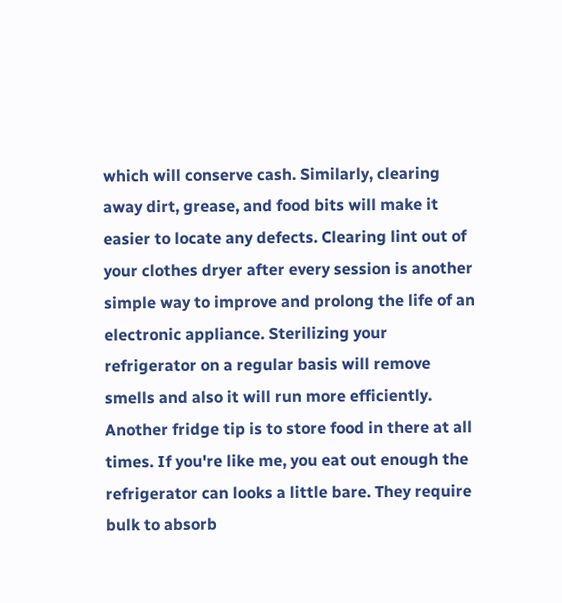which will conserve cash. Similarly, clearing away dirt, grease, and food bits will make it easier to locate any defects. Clearing lint out of your clothes dryer after every session is another simple way to improve and prolong the life of an electronic appliance. Sterilizing your refrigerator on a regular basis will remove smells and also it will run more efficiently. Another fridge tip is to store food in there at all times. If you're like me, you eat out enough the refrigerator can looks a little bare. They require bulk to absorb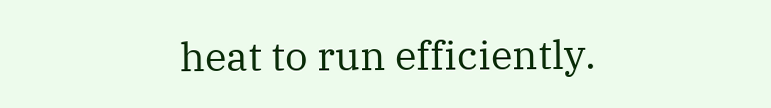heat to run efficiently.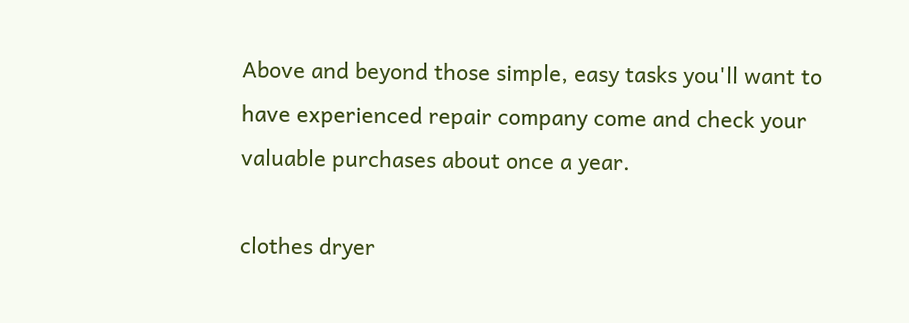Above and beyond those simple, easy tasks you'll want to have experienced repair company come and check your valuable purchases about once a year.

clothes dryer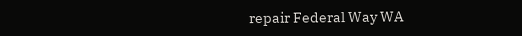repair Federal Way WA